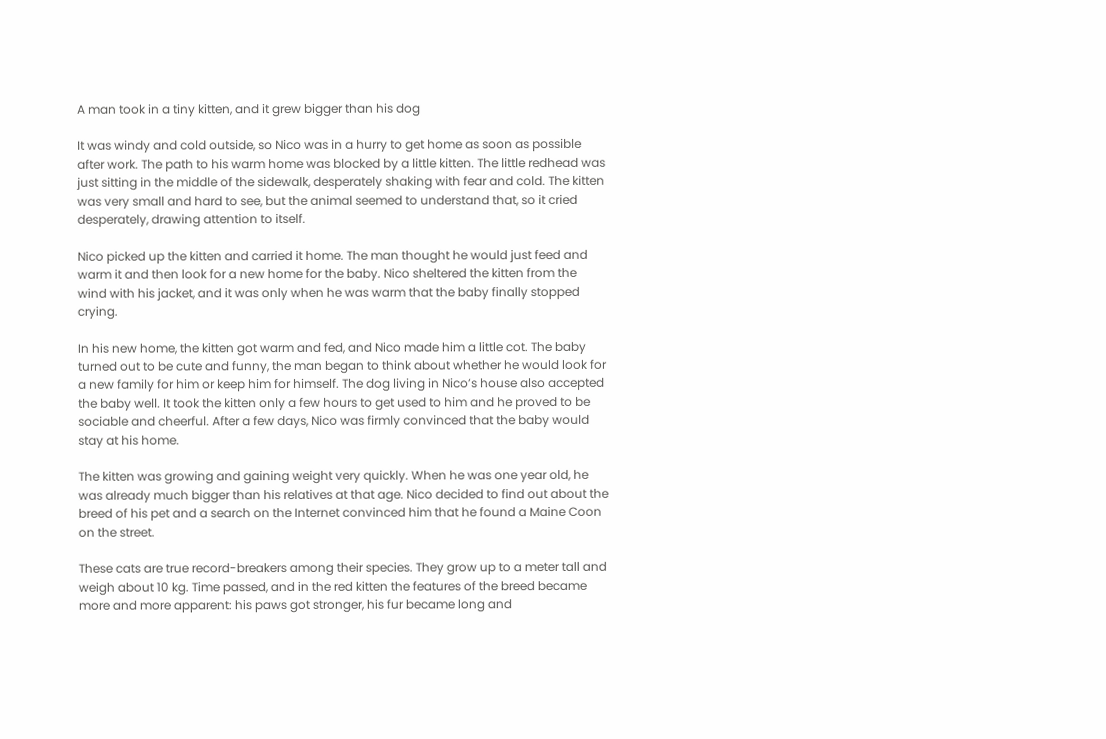A man took in a tiny kitten, and it grew bigger than his dog

It was windy and cold outside, so Nico was in a hurry to get home as soon as possible after work. The path to his warm home was blocked by a little kitten. The little redhead was just sitting in the middle of the sidewalk, desperately shaking with fear and cold. The kitten was very small and hard to see, but the animal seemed to understand that, so it cried desperately, drawing attention to itself.

Nico picked up the kitten and carried it home. The man thought he would just feed and warm it and then look for a new home for the baby. Nico sheltered the kitten from the wind with his jacket, and it was only when he was warm that the baby finally stopped crying.

In his new home, the kitten got warm and fed, and Nico made him a little cot. The baby turned out to be cute and funny, the man began to think about whether he would look for a new family for him or keep him for himself. The dog living in Nico’s house also accepted the baby well. It took the kitten only a few hours to get used to him and he proved to be sociable and cheerful. After a few days, Nico was firmly convinced that the baby would stay at his home.

The kitten was growing and gaining weight very quickly. When he was one year old, he was already much bigger than his relatives at that age. Nico decided to find out about the breed of his pet and a search on the Internet convinced him that he found a Maine Coon on the street.

These cats are true record-breakers among their species. They grow up to a meter tall and weigh about 10 kg. Time passed, and in the red kitten the features of the breed became more and more apparent: his paws got stronger, his fur became long and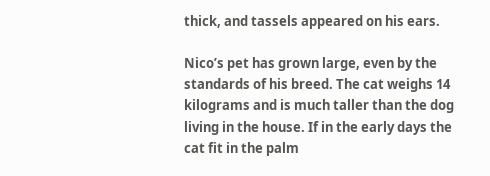thick, and tassels appeared on his ears.

Nico’s pet has grown large, even by the standards of his breed. The cat weighs 14 kilograms and is much taller than the dog living in the house. If in the early days the cat fit in the palm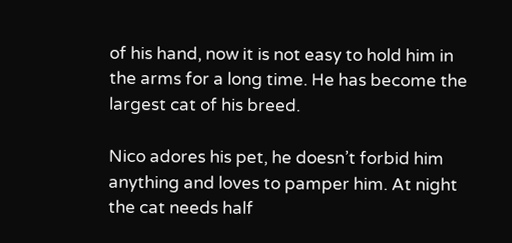of his hand, now it is not easy to hold him in the arms for a long time. He has become the largest cat of his breed.

Nico adores his pet, he doesn’t forbid him anything and loves to pamper him. At night the cat needs half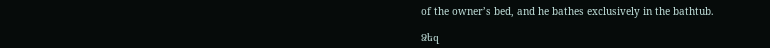of the owner’s bed, and he bathes exclusively in the bathtub.

Ձեզ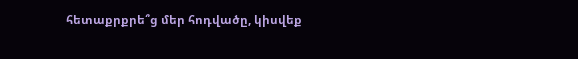հետաքրքրե՞ց մեր հոդվածը, կիսվեք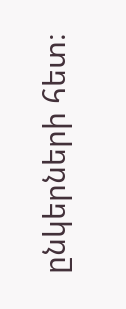ընկերների հետ։